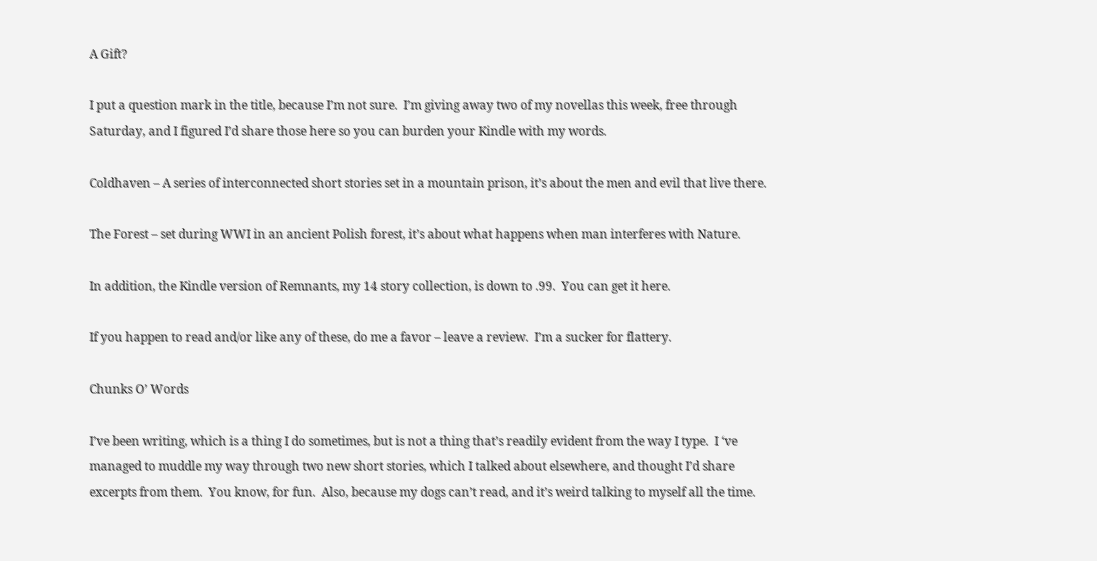A Gift?

I put a question mark in the title, because I’m not sure.  I’m giving away two of my novellas this week, free through Saturday, and I figured I’d share those here so you can burden your Kindle with my words.

Coldhaven – A series of interconnected short stories set in a mountain prison, it’s about the men and evil that live there.

The Forest – set during WWI in an ancient Polish forest, it’s about what happens when man interferes with Nature.

In addition, the Kindle version of Remnants, my 14 story collection, is down to .99.  You can get it here.

If you happen to read and/or like any of these, do me a favor – leave a review.  I’m a sucker for flattery.

Chunks O’ Words

I’ve been writing, which is a thing I do sometimes, but is not a thing that’s readily evident from the way I type.  I ‘ve managed to muddle my way through two new short stories, which I talked about elsewhere, and thought I’d share excerpts from them.  You know, for fun.  Also, because my dogs can’t read, and it’s weird talking to myself all the time.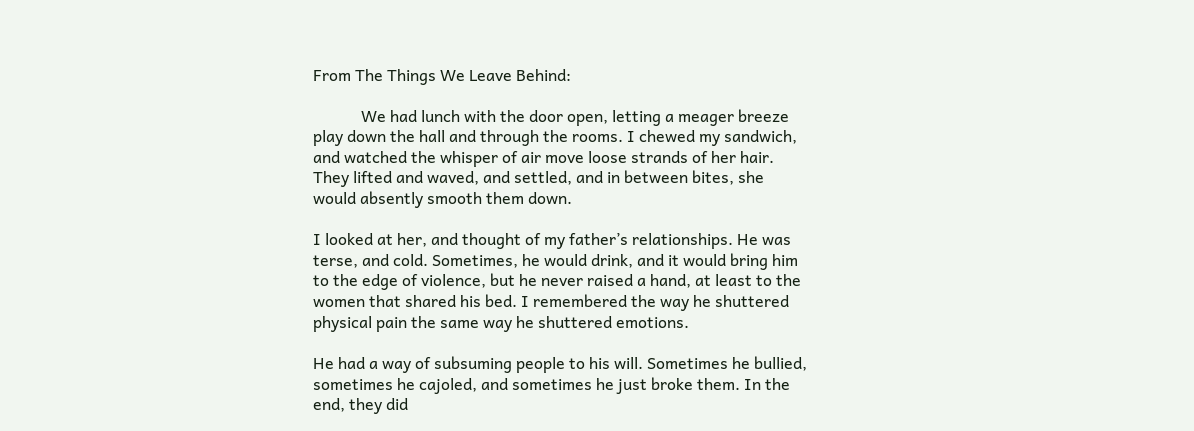From The Things We Leave Behind:

            We had lunch with the door open, letting a meager breeze play down the hall and through the rooms. I chewed my sandwich, and watched the whisper of air move loose strands of her hair. They lifted and waved, and settled, and in between bites, she would absently smooth them down.

I looked at her, and thought of my father’s relationships. He was terse, and cold. Sometimes, he would drink, and it would bring him to the edge of violence, but he never raised a hand, at least to the women that shared his bed. I remembered the way he shuttered physical pain the same way he shuttered emotions.

He had a way of subsuming people to his will. Sometimes he bullied, sometimes he cajoled, and sometimes he just broke them. In the end, they did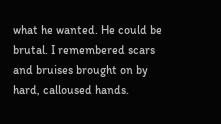what he wanted. He could be brutal. I remembered scars and bruises brought on by hard, calloused hands.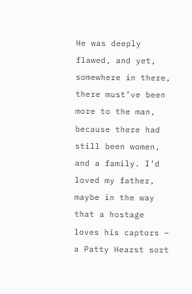He was deeply flawed, and yet, somewhere in there, there must’ve been more to the man, because there had still been women, and a family. I’d loved my father, maybe in the way that a hostage loves his captors – a Patty Hearst sort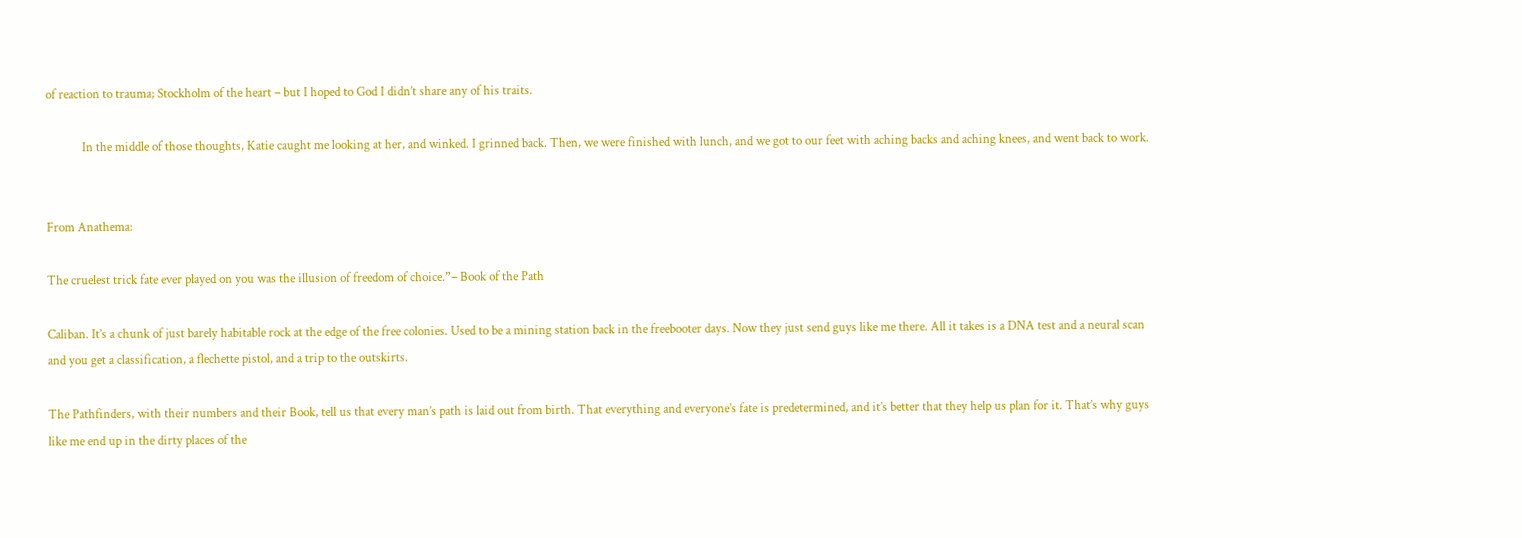of reaction to trauma; Stockholm of the heart – but I hoped to God I didn’t share any of his traits.

            In the middle of those thoughts, Katie caught me looking at her, and winked. I grinned back. Then, we were finished with lunch, and we got to our feet with aching backs and aching knees, and went back to work.


From Anathema:

The cruelest trick fate ever played on you was the illusion of freedom of choice.”– Book of the Path

Caliban. It’s a chunk of just barely habitable rock at the edge of the free colonies. Used to be a mining station back in the freebooter days. Now they just send guys like me there. All it takes is a DNA test and a neural scan and you get a classification, a flechette pistol, and a trip to the outskirts.

The Pathfinders, with their numbers and their Book, tell us that every man’s path is laid out from birth. That everything and everyone’s fate is predetermined, and it’s better that they help us plan for it. That’s why guys like me end up in the dirty places of the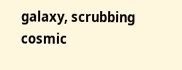galaxy, scrubbing cosmic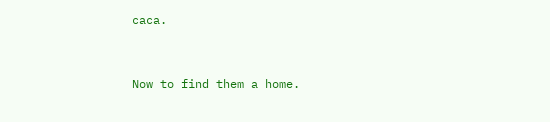caca.


Now to find them a home.